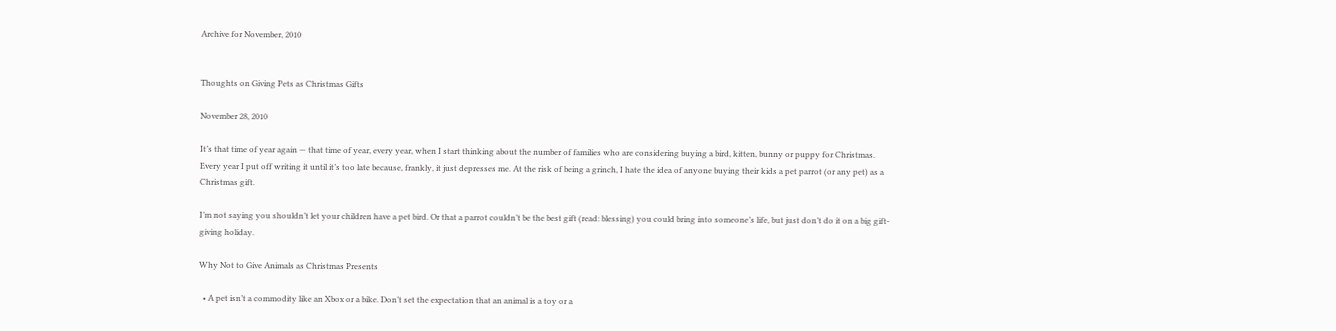Archive for November, 2010


Thoughts on Giving Pets as Christmas Gifts

November 28, 2010

It’s that time of year again — that time of year, every year, when I start thinking about the number of families who are considering buying a bird, kitten, bunny or puppy for Christmas. Every year I put off writing it until it’s too late because, frankly, it just depresses me. At the risk of being a grinch, I hate the idea of anyone buying their kids a pet parrot (or any pet) as a Christmas gift.

I’m not saying you shouldn’t let your children have a pet bird. Or that a parrot couldn’t be the best gift (read: blessing) you could bring into someone’s life, but just don’t do it on a big gift-giving holiday.

Why Not to Give Animals as Christmas Presents

  • A pet isn’t a commodity like an Xbox or a bike. Don’t set the expectation that an animal is a toy or a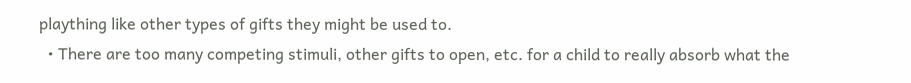plaything like other types of gifts they might be used to.
  • There are too many competing stimuli, other gifts to open, etc. for a child to really absorb what the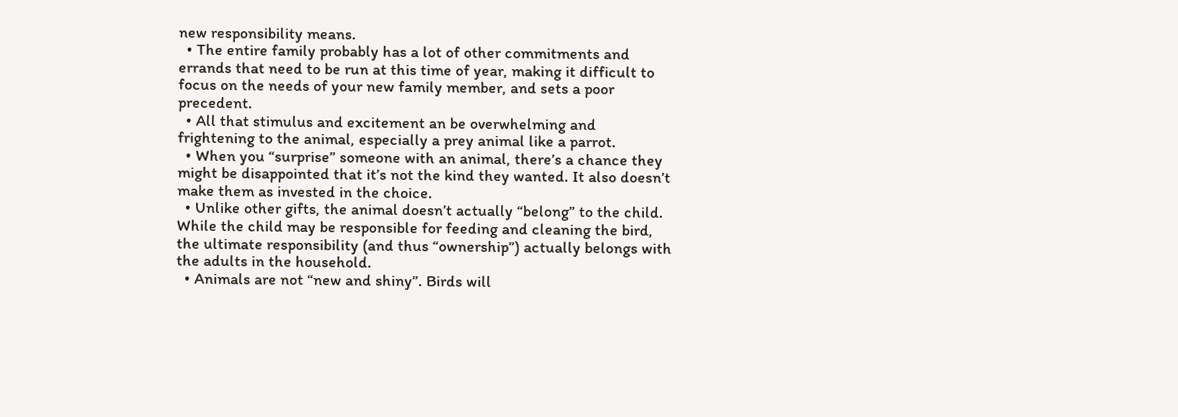new responsibility means.
  • The entire family probably has a lot of other commitments and errands that need to be run at this time of year, making it difficult to focus on the needs of your new family member, and sets a poor precedent.
  • All that stimulus and excitement an be overwhelming and frightening to the animal, especially a prey animal like a parrot.
  • When you “surprise” someone with an animal, there’s a chance they might be disappointed that it’s not the kind they wanted. It also doesn’t make them as invested in the choice.
  • Unlike other gifts, the animal doesn’t actually “belong” to the child. While the child may be responsible for feeding and cleaning the bird, the ultimate responsibility (and thus “ownership”) actually belongs with the adults in the household.
  • Animals are not “new and shiny”. Birds will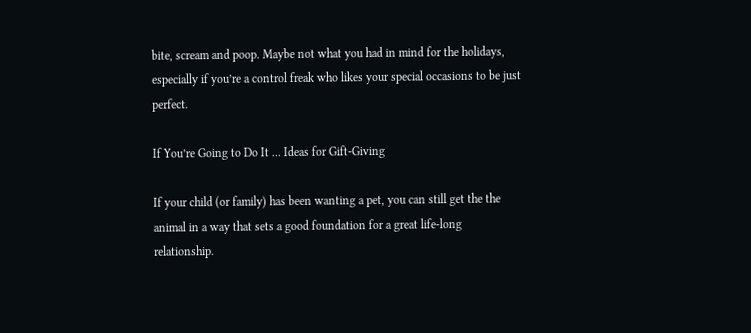bite, scream and poop. Maybe not what you had in mind for the holidays, especially if you’re a control freak who likes your special occasions to be just perfect.

If You’re Going to Do It … Ideas for Gift-Giving

If your child (or family) has been wanting a pet, you can still get the the animal in a way that sets a good foundation for a great life-long relationship.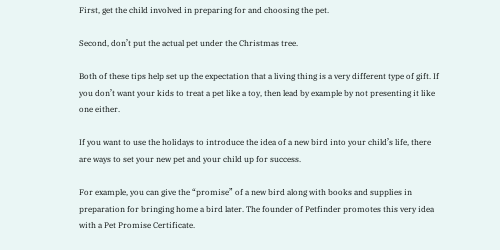First, get the child involved in preparing for and choosing the pet.

Second, don’t put the actual pet under the Christmas tree.

Both of these tips help set up the expectation that a living thing is a very different type of gift. If you don’t want your kids to treat a pet like a toy, then lead by example by not presenting it like one either.

If you want to use the holidays to introduce the idea of a new bird into your child’s life, there are ways to set your new pet and your child up for success.

For example, you can give the “promise” of a new bird along with books and supplies in preparation for bringing home a bird later. The founder of Petfinder promotes this very idea with a Pet Promise Certificate.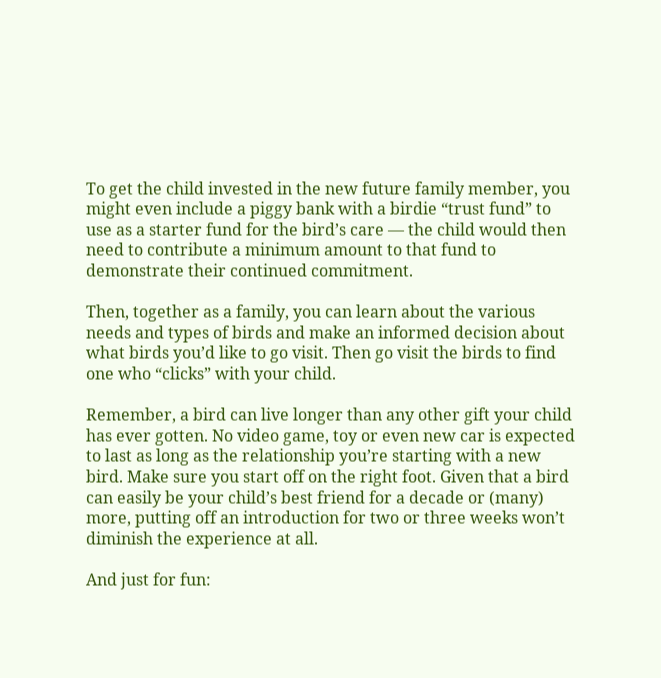To get the child invested in the new future family member, you might even include a piggy bank with a birdie “trust fund” to use as a starter fund for the bird’s care — the child would then need to contribute a minimum amount to that fund to demonstrate their continued commitment.

Then, together as a family, you can learn about the various needs and types of birds and make an informed decision about what birds you’d like to go visit. Then go visit the birds to find one who “clicks” with your child.

Remember, a bird can live longer than any other gift your child has ever gotten. No video game, toy or even new car is expected to last as long as the relationship you’re starting with a new bird. Make sure you start off on the right foot. Given that a bird can easily be your child’s best friend for a decade or (many) more, putting off an introduction for two or three weeks won’t diminish the experience at all.

And just for fun: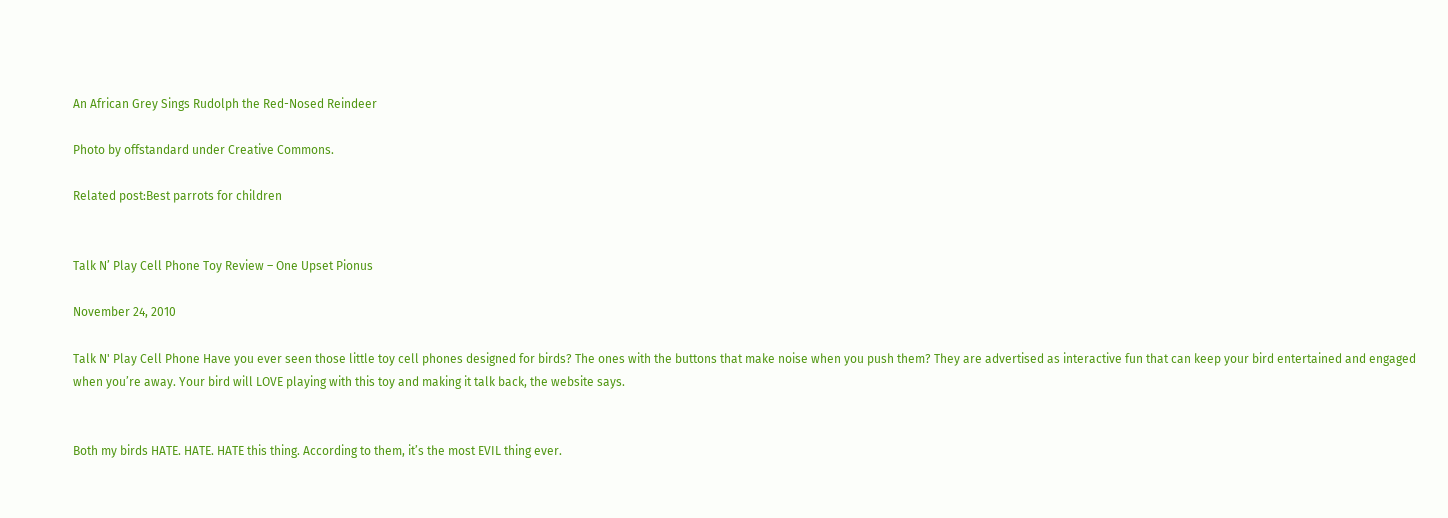An African Grey Sings Rudolph the Red-Nosed Reindeer

Photo by offstandard under Creative Commons.

Related post:Best parrots for children


Talk N’ Play Cell Phone Toy Review – One Upset Pionus

November 24, 2010

Talk N' Play Cell Phone Have you ever seen those little toy cell phones designed for birds? The ones with the buttons that make noise when you push them? They are advertised as interactive fun that can keep your bird entertained and engaged when you’re away. Your bird will LOVE playing with this toy and making it talk back, the website says.


Both my birds HATE. HATE. HATE this thing. According to them, it’s the most EVIL thing ever.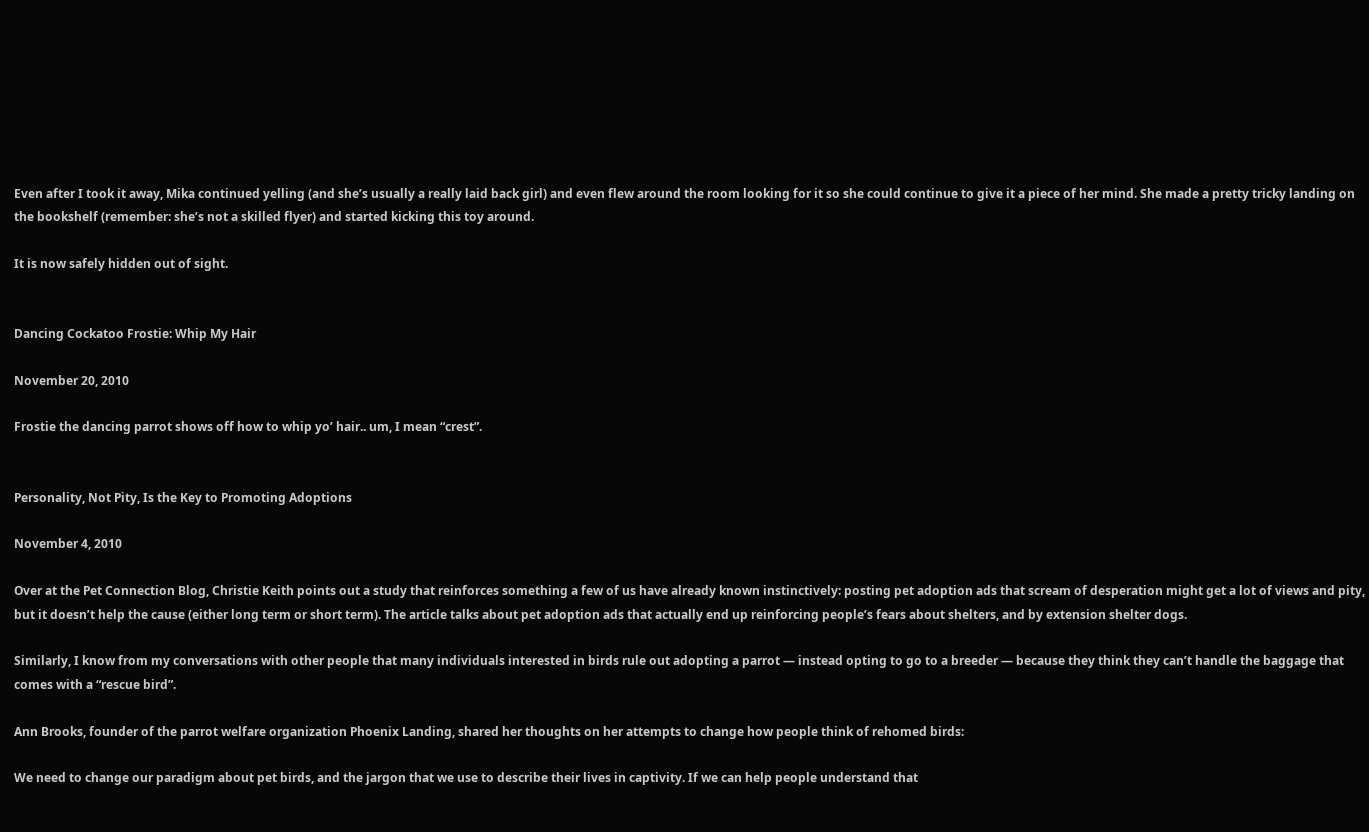Even after I took it away, Mika continued yelling (and she’s usually a really laid back girl) and even flew around the room looking for it so she could continue to give it a piece of her mind. She made a pretty tricky landing on the bookshelf (remember: she’s not a skilled flyer) and started kicking this toy around.

It is now safely hidden out of sight.


Dancing Cockatoo Frostie: Whip My Hair

November 20, 2010

Frostie the dancing parrot shows off how to whip yo’ hair.. um, I mean “crest”.


Personality, Not Pity, Is the Key to Promoting Adoptions

November 4, 2010

Over at the Pet Connection Blog, Christie Keith points out a study that reinforces something a few of us have already known instinctively: posting pet adoption ads that scream of desperation might get a lot of views and pity, but it doesn’t help the cause (either long term or short term). The article talks about pet adoption ads that actually end up reinforcing people’s fears about shelters, and by extension shelter dogs.

Similarly, I know from my conversations with other people that many individuals interested in birds rule out adopting a parrot — instead opting to go to a breeder — because they think they can’t handle the baggage that comes with a “rescue bird”.

Ann Brooks, founder of the parrot welfare organization Phoenix Landing, shared her thoughts on her attempts to change how people think of rehomed birds:

We need to change our paradigm about pet birds, and the jargon that we use to describe their lives in captivity. If we can help people understand that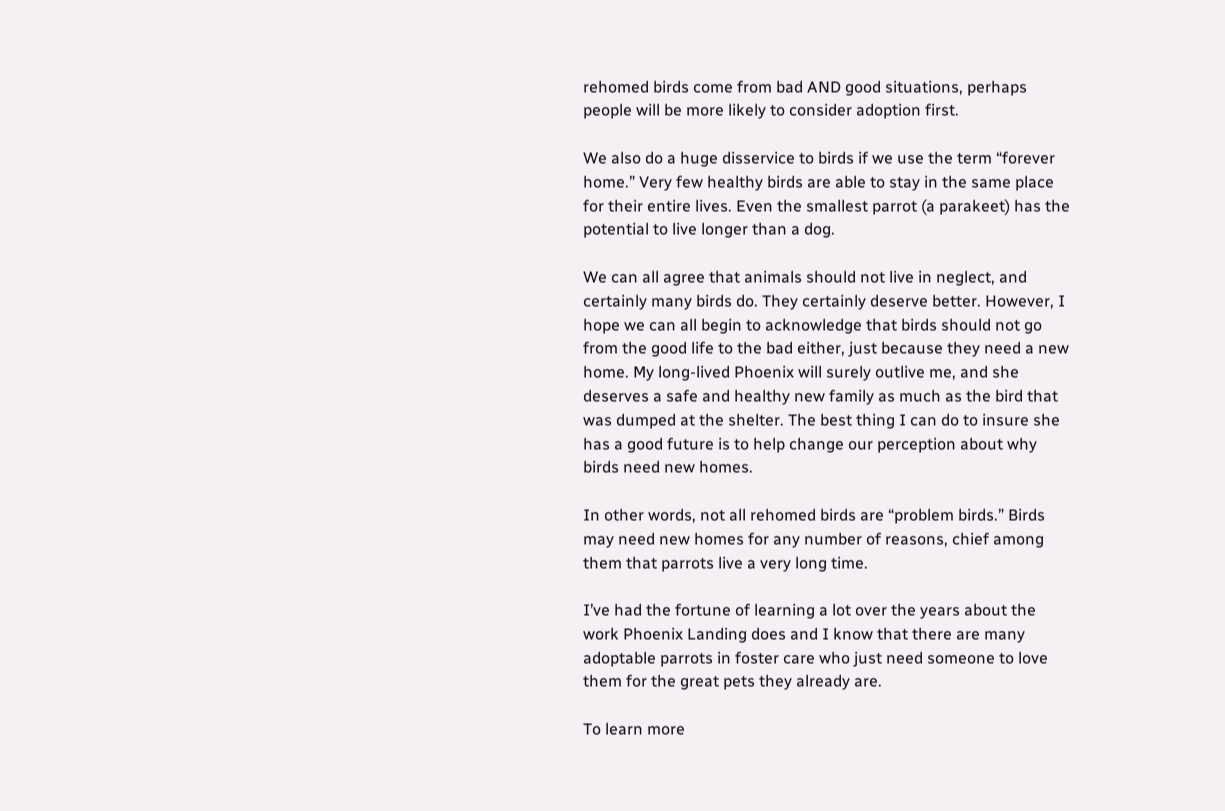rehomed birds come from bad AND good situations, perhaps people will be more likely to consider adoption first.

We also do a huge disservice to birds if we use the term “forever home.” Very few healthy birds are able to stay in the same place for their entire lives. Even the smallest parrot (a parakeet) has the potential to live longer than a dog.

We can all agree that animals should not live in neglect, and certainly many birds do. They certainly deserve better. However, I hope we can all begin to acknowledge that birds should not go from the good life to the bad either, just because they need a new home. My long-lived Phoenix will surely outlive me, and she deserves a safe and healthy new family as much as the bird that was dumped at the shelter. The best thing I can do to insure she has a good future is to help change our perception about why birds need new homes.

In other words, not all rehomed birds are “problem birds.” Birds may need new homes for any number of reasons, chief among them that parrots live a very long time.

I’ve had the fortune of learning a lot over the years about the work Phoenix Landing does and I know that there are many adoptable parrots in foster care who just need someone to love them for the great pets they already are.

To learn more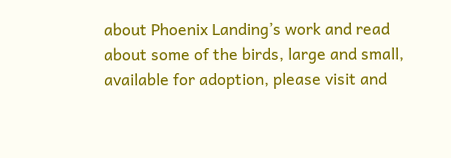about Phoenix Landing’s work and read about some of the birds, large and small, available for adoption, please visit and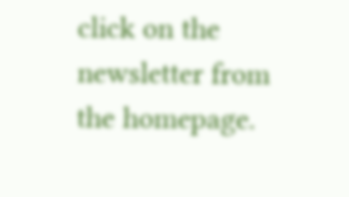click on the newsletter from the homepage.